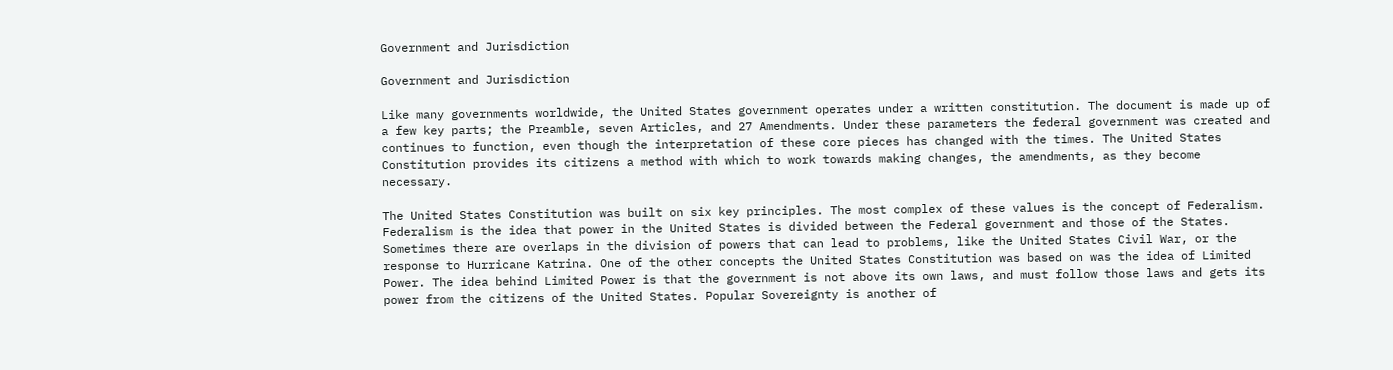Government and Jurisdiction

Government and Jurisdiction

Like many governments worldwide, the United States government operates under a written constitution. The document is made up of a few key parts; the Preamble, seven Articles, and 27 Amendments. Under these parameters the federal government was created and continues to function, even though the interpretation of these core pieces has changed with the times. The United States Constitution provides its citizens a method with which to work towards making changes, the amendments, as they become necessary.

The United States Constitution was built on six key principles. The most complex of these values is the concept of Federalism. Federalism is the idea that power in the United States is divided between the Federal government and those of the States. Sometimes there are overlaps in the division of powers that can lead to problems, like the United States Civil War, or the response to Hurricane Katrina. One of the other concepts the United States Constitution was based on was the idea of Limited Power. The idea behind Limited Power is that the government is not above its own laws, and must follow those laws and gets its power from the citizens of the United States. Popular Sovereignty is another of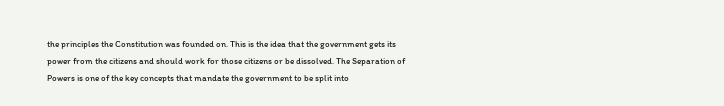the principles the Constitution was founded on. This is the idea that the government gets its power from the citizens and should work for those citizens or be dissolved. The Separation of Powers is one of the key concepts that mandate the government to be split into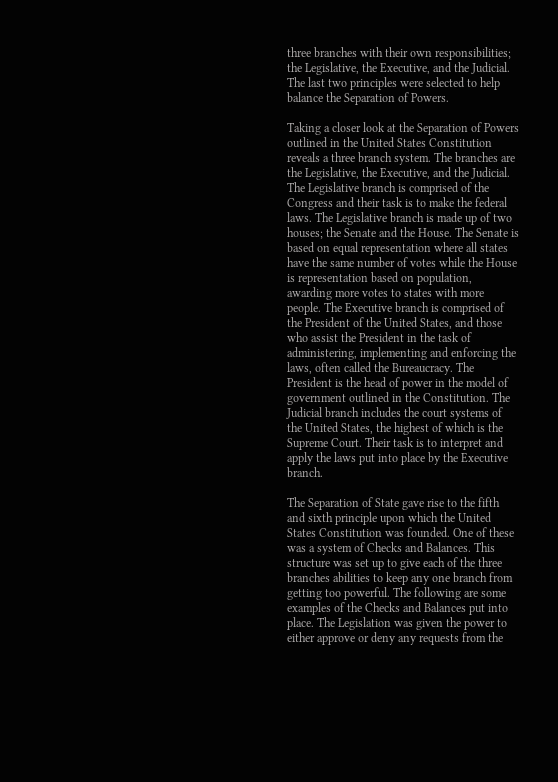three branches with their own responsibilities; the Legislative, the Executive, and the Judicial. The last two principles were selected to help balance the Separation of Powers.

Taking a closer look at the Separation of Powers outlined in the United States Constitution reveals a three branch system. The branches are the Legislative, the Executive, and the Judicial. The Legislative branch is comprised of the Congress and their task is to make the federal laws. The Legislative branch is made up of two houses; the Senate and the House. The Senate is based on equal representation where all states have the same number of votes while the House is representation based on population, awarding more votes to states with more people. The Executive branch is comprised of the President of the United States, and those who assist the President in the task of administering, implementing and enforcing the laws, often called the Bureaucracy. The President is the head of power in the model of government outlined in the Constitution. The Judicial branch includes the court systems of the United States, the highest of which is the Supreme Court. Their task is to interpret and apply the laws put into place by the Executive branch.

The Separation of State gave rise to the fifth and sixth principle upon which the United States Constitution was founded. One of these was a system of Checks and Balances. This structure was set up to give each of the three branches abilities to keep any one branch from getting too powerful. The following are some examples of the Checks and Balances put into place. The Legislation was given the power to either approve or deny any requests from the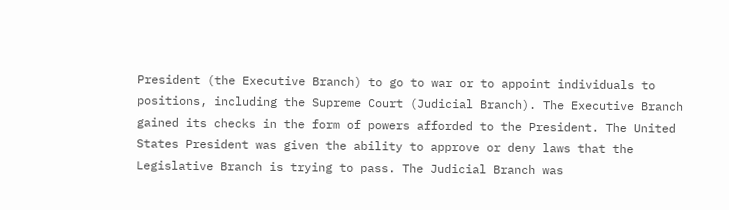President (the Executive Branch) to go to war or to appoint individuals to positions, including the Supreme Court (Judicial Branch). The Executive Branch gained its checks in the form of powers afforded to the President. The United States President was given the ability to approve or deny laws that the Legislative Branch is trying to pass. The Judicial Branch was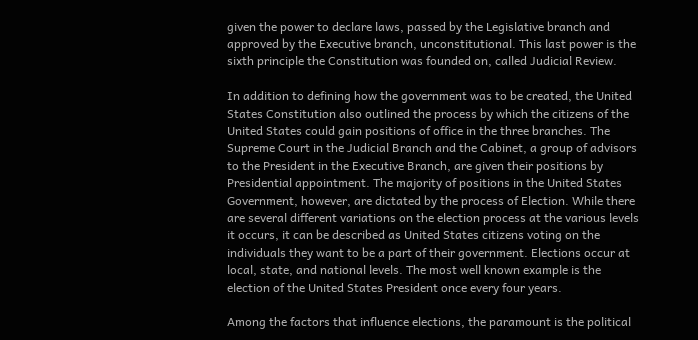given the power to declare laws, passed by the Legislative branch and approved by the Executive branch, unconstitutional. This last power is the sixth principle the Constitution was founded on, called Judicial Review.

In addition to defining how the government was to be created, the United States Constitution also outlined the process by which the citizens of the United States could gain positions of office in the three branches. The Supreme Court in the Judicial Branch and the Cabinet, a group of advisors to the President in the Executive Branch, are given their positions by Presidential appointment. The majority of positions in the United States Government, however, are dictated by the process of Election. While there are several different variations on the election process at the various levels it occurs, it can be described as United States citizens voting on the individuals they want to be a part of their government. Elections occur at local, state, and national levels. The most well known example is the election of the United States President once every four years.

Among the factors that influence elections, the paramount is the political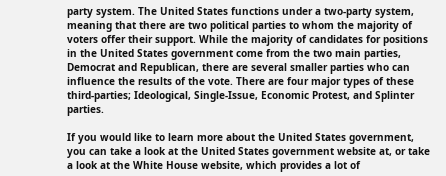party system. The United States functions under a two-party system, meaning that there are two political parties to whom the majority of voters offer their support. While the majority of candidates for positions in the United States government come from the two main parties, Democrat and Republican, there are several smaller parties who can influence the results of the vote. There are four major types of these third-parties; Ideological, Single-Issue, Economic Protest, and Splinter parties.

If you would like to learn more about the United States government, you can take a look at the United States government website at, or take a look at the White House website, which provides a lot of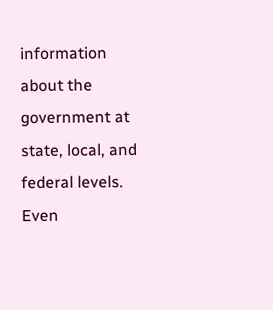information about the government at state, local, and federal levels. Even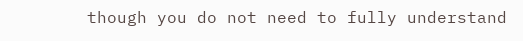though you do not need to fully understand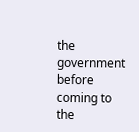the government before coming to the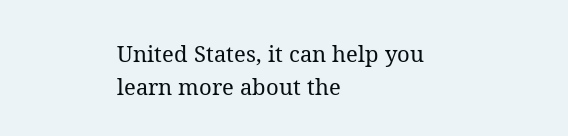United States, it can help you learn more about the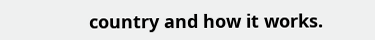country and how it works.